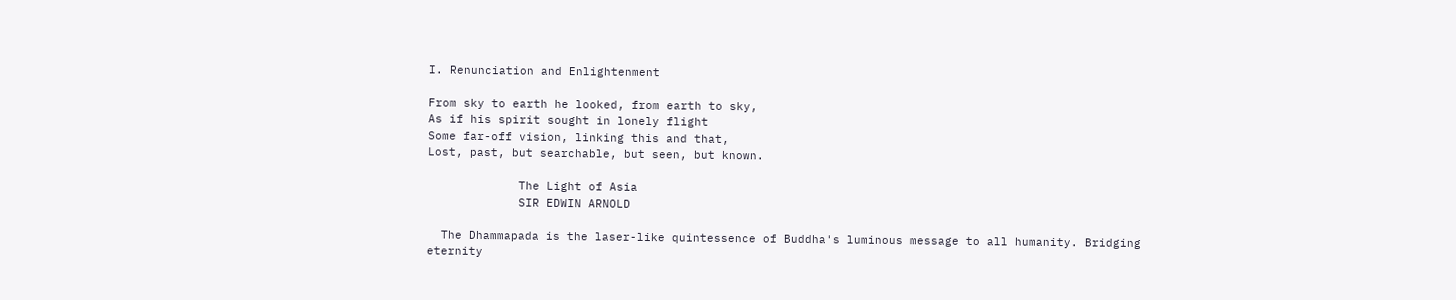I. Renunciation and Enlightenment

From sky to earth he looked, from earth to sky,
As if his spirit sought in lonely flight
Some far-off vision, linking this and that,
Lost, past, but searchable, but seen, but known.

             The Light of Asia
             SIR EDWIN ARNOLD

  The Dhammapada is the laser-like quintessence of Buddha's luminous message to all humanity. Bridging eternity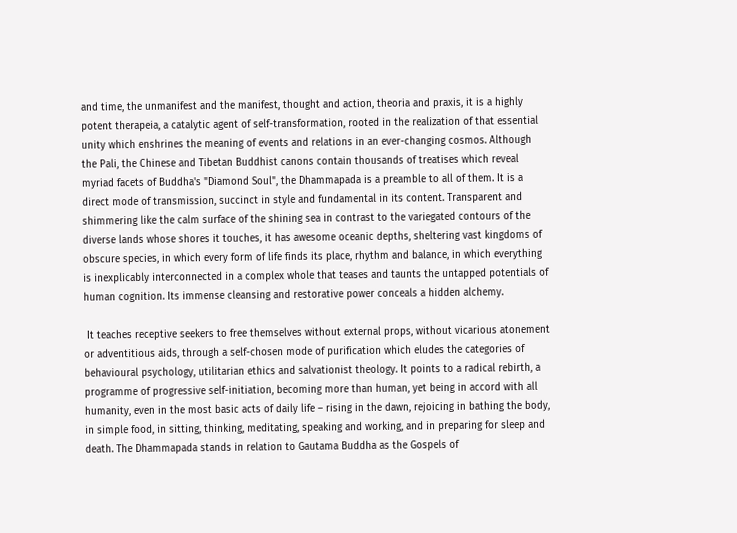and time, the unmanifest and the manifest, thought and action, theoria and praxis, it is a highly potent therapeia, a catalytic agent of self-transformation, rooted in the realization of that essential unity which enshrines the meaning of events and relations in an ever-changing cosmos. Although the Pali, the Chinese and Tibetan Buddhist canons contain thousands of treatises which reveal myriad facets of Buddha's "Diamond Soul", the Dhammapada is a preamble to all of them. It is a direct mode of transmission, succinct in style and fundamental in its content. Transparent and shimmering like the calm surface of the shining sea in contrast to the variegated contours of the diverse lands whose shores it touches, it has awesome oceanic depths, sheltering vast kingdoms of obscure species, in which every form of life finds its place, rhythm and balance, in which everything is inexplicably interconnected in a complex whole that teases and taunts the untapped potentials of human cognition. Its immense cleansing and restorative power conceals a hidden alchemy.

 It teaches receptive seekers to free themselves without external props, without vicarious atonement or adventitious aids, through a self-chosen mode of purification which eludes the categories of behavioural psychology, utilitarian ethics and salvationist theology. It points to a radical rebirth, a programme of progressive self-initiation, becoming more than human, yet being in accord with all humanity, even in the most basic acts of daily life – rising in the dawn, rejoicing in bathing the body, in simple food, in sitting, thinking, meditating, speaking and working, and in preparing for sleep and death. The Dhammapada stands in relation to Gautama Buddha as the Gospels of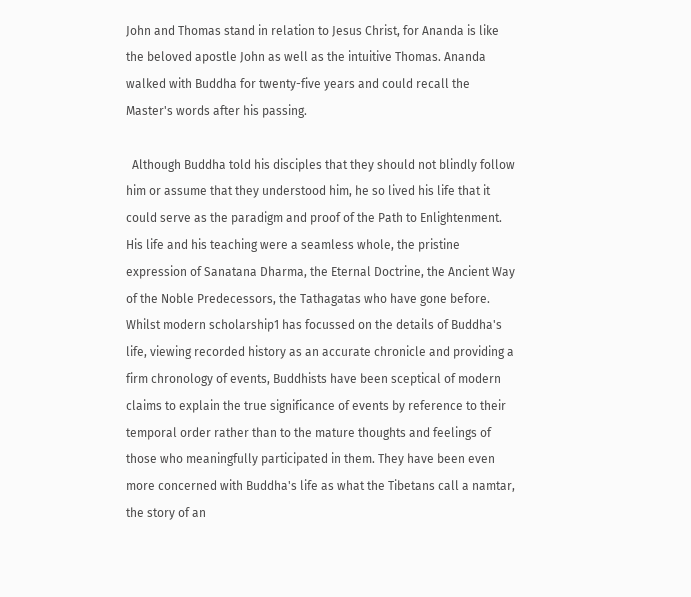John and Thomas stand in relation to Jesus Christ, for Ananda is like the beloved apostle John as well as the intuitive Thomas. Ananda walked with Buddha for twenty-five years and could recall the Master's words after his passing.

  Although Buddha told his disciples that they should not blindly follow him or assume that they understood him, he so lived his life that it could serve as the paradigm and proof of the Path to Enlightenment. His life and his teaching were a seamless whole, the pristine expression of Sanatana Dharma, the Eternal Doctrine, the Ancient Way of the Noble Predecessors, the Tathagatas who have gone before. Whilst modern scholarship1 has focussed on the details of Buddha's life, viewing recorded history as an accurate chronicle and providing a firm chronology of events, Buddhists have been sceptical of modern claims to explain the true significance of events by reference to their temporal order rather than to the mature thoughts and feelings of those who meaningfully participated in them. They have been even more concerned with Buddha's life as what the Tibetans call a namtar, the story of an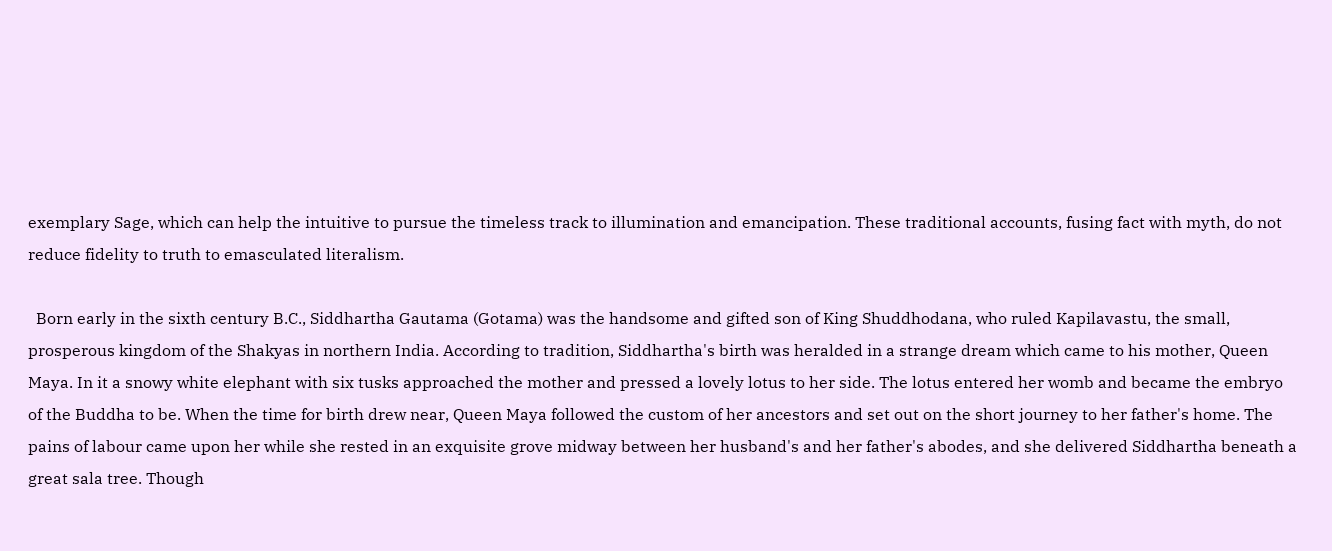exemplary Sage, which can help the intuitive to pursue the timeless track to illumination and emancipation. These traditional accounts, fusing fact with myth, do not reduce fidelity to truth to emasculated literalism.

  Born early in the sixth century B.C., Siddhartha Gautama (Gotama) was the handsome and gifted son of King Shuddhodana, who ruled Kapilavastu, the small, prosperous kingdom of the Shakyas in northern India. According to tradition, Siddhartha's birth was heralded in a strange dream which came to his mother, Queen Maya. In it a snowy white elephant with six tusks approached the mother and pressed a lovely lotus to her side. The lotus entered her womb and became the embryo of the Buddha to be. When the time for birth drew near, Queen Maya followed the custom of her ancestors and set out on the short journey to her father's home. The pains of labour came upon her while she rested in an exquisite grove midway between her husband's and her father's abodes, and she delivered Siddhartha beneath a great sala tree. Though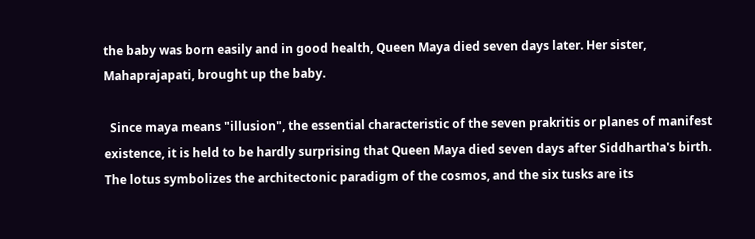the baby was born easily and in good health, Queen Maya died seven days later. Her sister, Mahaprajapati, brought up the baby.

  Since maya means "illusion", the essential characteristic of the seven prakritis or planes of manifest existence, it is held to be hardly surprising that Queen Maya died seven days after Siddhartha's birth. The lotus symbolizes the architectonic paradigm of the cosmos, and the six tusks are its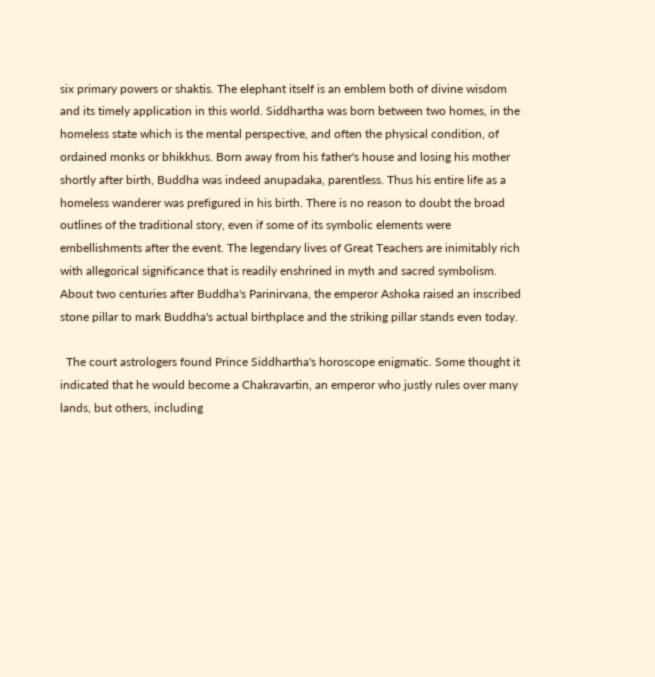six primary powers or shaktis. The elephant itself is an emblem both of divine wisdom and its timely application in this world. Siddhartha was born between two homes, in the homeless state which is the mental perspective, and often the physical condition, of ordained monks or bhikkhus. Born away from his father's house and losing his mother shortly after birth, Buddha was indeed anupadaka, parentless. Thus his entire life as a homeless wanderer was prefigured in his birth. There is no reason to doubt the broad outlines of the traditional story, even if some of its symbolic elements were embellishments after the event. The legendary lives of Great Teachers are inimitably rich with allegorical significance that is readily enshrined in myth and sacred symbolism. About two centuries after Buddha's Parinirvana, the emperor Ashoka raised an inscribed stone pillar to mark Buddha's actual birthplace and the striking pillar stands even today.

  The court astrologers found Prince Siddhartha's horoscope enigmatic. Some thought it indicated that he would become a Chakravartin, an emperor who justly rules over many lands, but others, including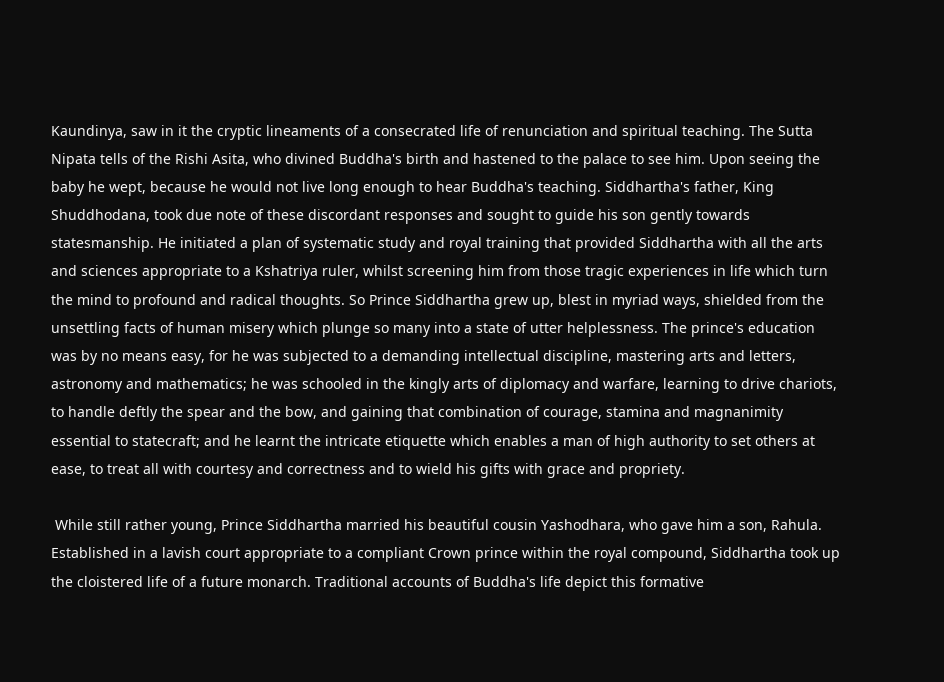Kaundinya, saw in it the cryptic lineaments of a consecrated life of renunciation and spiritual teaching. The Sutta Nipata tells of the Rishi Asita, who divined Buddha's birth and hastened to the palace to see him. Upon seeing the baby he wept, because he would not live long enough to hear Buddha's teaching. Siddhartha's father, King Shuddhodana, took due note of these discordant responses and sought to guide his son gently towards statesmanship. He initiated a plan of systematic study and royal training that provided Siddhartha with all the arts and sciences appropriate to a Kshatriya ruler, whilst screening him from those tragic experiences in life which turn the mind to profound and radical thoughts. So Prince Siddhartha grew up, blest in myriad ways, shielded from the unsettling facts of human misery which plunge so many into a state of utter helplessness. The prince's education was by no means easy, for he was subjected to a demanding intellectual discipline, mastering arts and letters, astronomy and mathematics; he was schooled in the kingly arts of diplomacy and warfare, learning to drive chariots, to handle deftly the spear and the bow, and gaining that combination of courage, stamina and magnanimity essential to statecraft; and he learnt the intricate etiquette which enables a man of high authority to set others at ease, to treat all with courtesy and correctness and to wield his gifts with grace and propriety.

 While still rather young, Prince Siddhartha married his beautiful cousin Yashodhara, who gave him a son, Rahula. Established in a lavish court appropriate to a compliant Crown prince within the royal compound, Siddhartha took up the cloistered life of a future monarch. Traditional accounts of Buddha's life depict this formative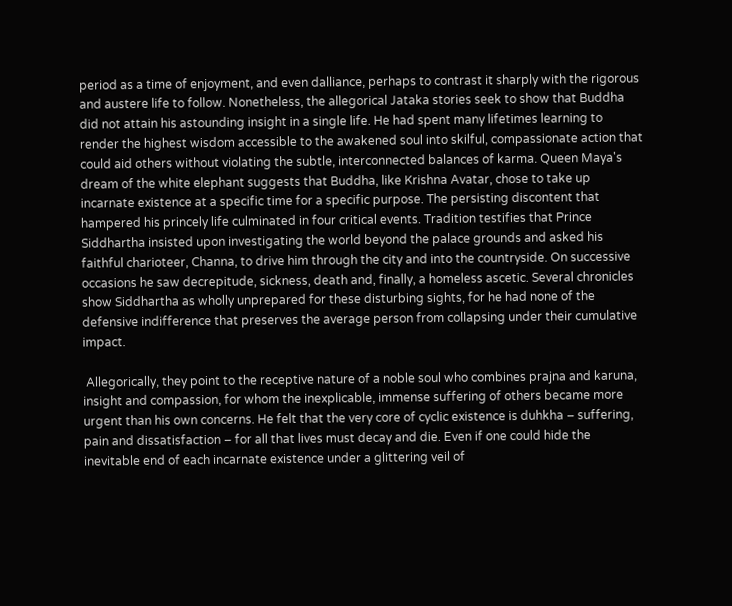period as a time of enjoyment, and even dalliance, perhaps to contrast it sharply with the rigorous and austere life to follow. Nonetheless, the allegorical Jataka stories seek to show that Buddha did not attain his astounding insight in a single life. He had spent many lifetimes learning to render the highest wisdom accessible to the awakened soul into skilful, compassionate action that could aid others without violating the subtle, interconnected balances of karma. Queen Maya's dream of the white elephant suggests that Buddha, like Krishna Avatar, chose to take up incarnate existence at a specific time for a specific purpose. The persisting discontent that hampered his princely life culminated in four critical events. Tradition testifies that Prince Siddhartha insisted upon investigating the world beyond the palace grounds and asked his faithful charioteer, Channa, to drive him through the city and into the countryside. On successive occasions he saw decrepitude, sickness, death and, finally, a homeless ascetic. Several chronicles show Siddhartha as wholly unprepared for these disturbing sights, for he had none of the defensive indifference that preserves the average person from collapsing under their cumulative impact.

 Allegorically, they point to the receptive nature of a noble soul who combines prajna and karuna, insight and compassion, for whom the inexplicable, immense suffering of others became more urgent than his own concerns. He felt that the very core of cyclic existence is duhkha – suffering, pain and dissatisfaction – for all that lives must decay and die. Even if one could hide the inevitable end of each incarnate existence under a glittering veil of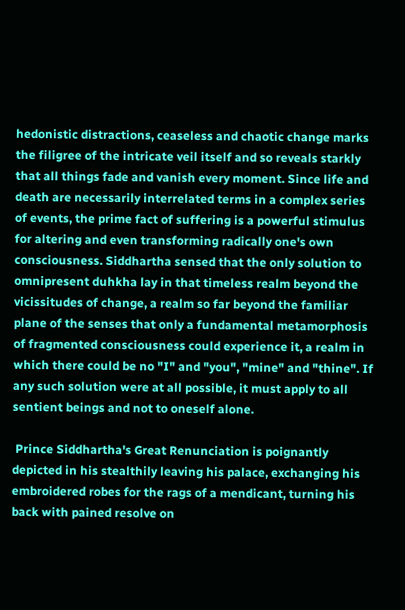hedonistic distractions, ceaseless and chaotic change marks the filigree of the intricate veil itself and so reveals starkly that all things fade and vanish every moment. Since life and death are necessarily interrelated terms in a complex series of events, the prime fact of suffering is a powerful stimulus for altering and even transforming radically one's own consciousness. Siddhartha sensed that the only solution to omnipresent duhkha lay in that timeless realm beyond the vicissitudes of change, a realm so far beyond the familiar plane of the senses that only a fundamental metamorphosis of fragmented consciousness could experience it, a realm in which there could be no "I" and "you", "mine" and "thine". If any such solution were at all possible, it must apply to all sentient beings and not to oneself alone.

 Prince Siddhartha's Great Renunciation is poignantly depicted in his stealthily leaving his palace, exchanging his embroidered robes for the rags of a mendicant, turning his back with pained resolve on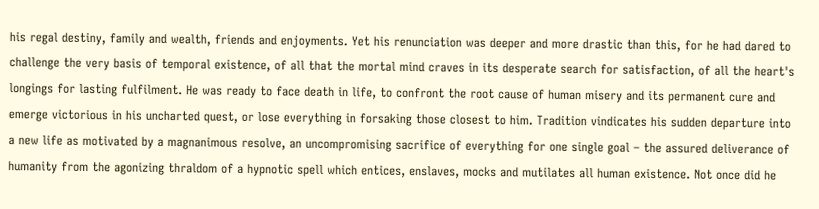his regal destiny, family and wealth, friends and enjoyments. Yet his renunciation was deeper and more drastic than this, for he had dared to challenge the very basis of temporal existence, of all that the mortal mind craves in its desperate search for satisfaction, of all the heart's longings for lasting fulfilment. He was ready to face death in life, to confront the root cause of human misery and its permanent cure and emerge victorious in his uncharted quest, or lose everything in forsaking those closest to him. Tradition vindicates his sudden departure into a new life as motivated by a magnanimous resolve, an uncompromising sacrifice of everything for one single goal – the assured deliverance of humanity from the agonizing thraldom of a hypnotic spell which entices, enslaves, mocks and mutilates all human existence. Not once did he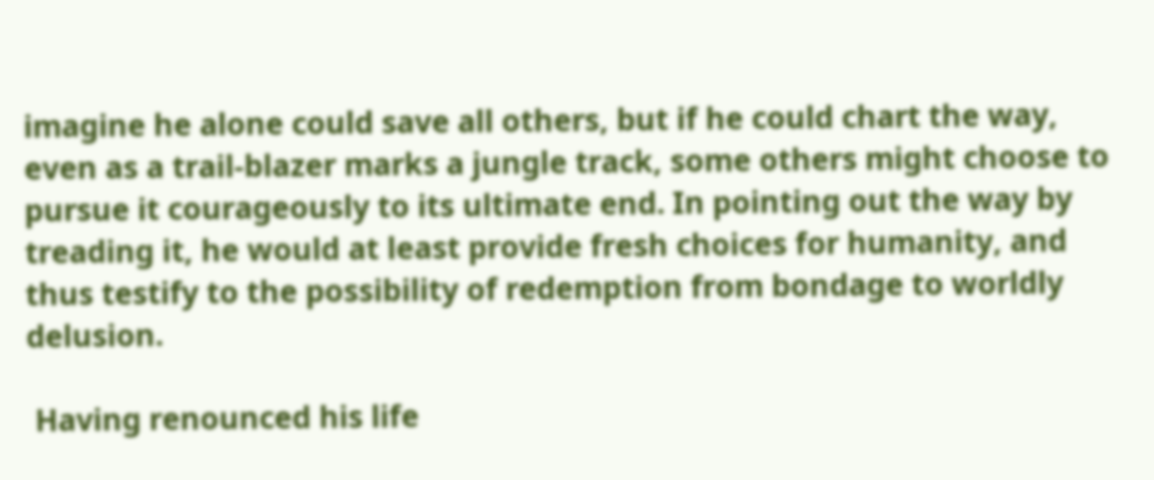imagine he alone could save all others, but if he could chart the way, even as a trail-blazer marks a jungle track, some others might choose to pursue it courageously to its ultimate end. In pointing out the way by treading it, he would at least provide fresh choices for humanity, and thus testify to the possibility of redemption from bondage to worldly delusion.

 Having renounced his life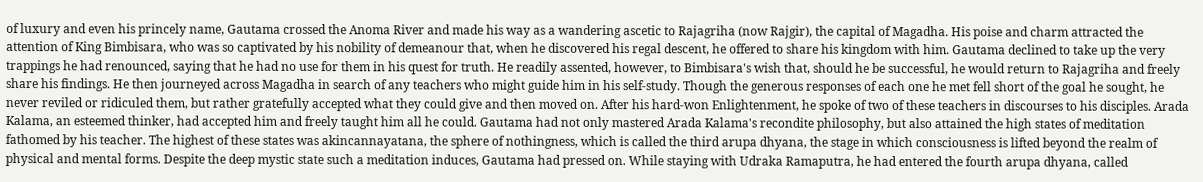of luxury and even his princely name, Gautama crossed the Anoma River and made his way as a wandering ascetic to Rajagriha (now Rajgir), the capital of Magadha. His poise and charm attracted the attention of King Bimbisara, who was so captivated by his nobility of demeanour that, when he discovered his regal descent, he offered to share his kingdom with him. Gautama declined to take up the very trappings he had renounced, saying that he had no use for them in his quest for truth. He readily assented, however, to Bimbisara's wish that, should he be successful, he would return to Rajagriha and freely share his findings. He then journeyed across Magadha in search of any teachers who might guide him in his self-study. Though the generous responses of each one he met fell short of the goal he sought, he never reviled or ridiculed them, but rather gratefully accepted what they could give and then moved on. After his hard-won Enlightenment, he spoke of two of these teachers in discourses to his disciples. Arada Kalama, an esteemed thinker, had accepted him and freely taught him all he could. Gautama had not only mastered Arada Kalama's recondite philosophy, but also attained the high states of meditation fathomed by his teacher. The highest of these states was akincannayatana, the sphere of nothingness, which is called the third arupa dhyana, the stage in which consciousness is lifted beyond the realm of physical and mental forms. Despite the deep mystic state such a meditation induces, Gautama had pressed on. While staying with Udraka Ramaputra, he had entered the fourth arupa dhyana, called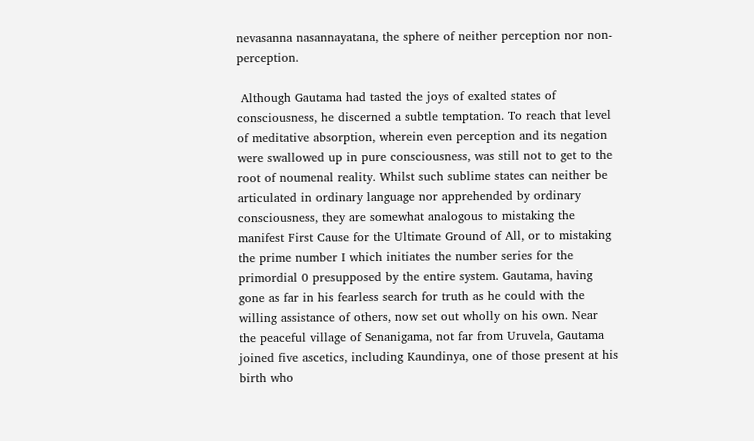nevasanna nasannayatana, the sphere of neither perception nor non-perception.

 Although Gautama had tasted the joys of exalted states of consciousness, he discerned a subtle temptation. To reach that level of meditative absorption, wherein even perception and its negation were swallowed up in pure consciousness, was still not to get to the root of noumenal reality. Whilst such sublime states can neither be articulated in ordinary language nor apprehended by ordinary consciousness, they are somewhat analogous to mistaking the manifest First Cause for the Ultimate Ground of All, or to mistaking the prime number I which initiates the number series for the primordial 0 presupposed by the entire system. Gautama, having gone as far in his fearless search for truth as he could with the willing assistance of others, now set out wholly on his own. Near the peaceful village of Senanigama, not far from Uruvela, Gautama joined five ascetics, including Kaundinya, one of those present at his birth who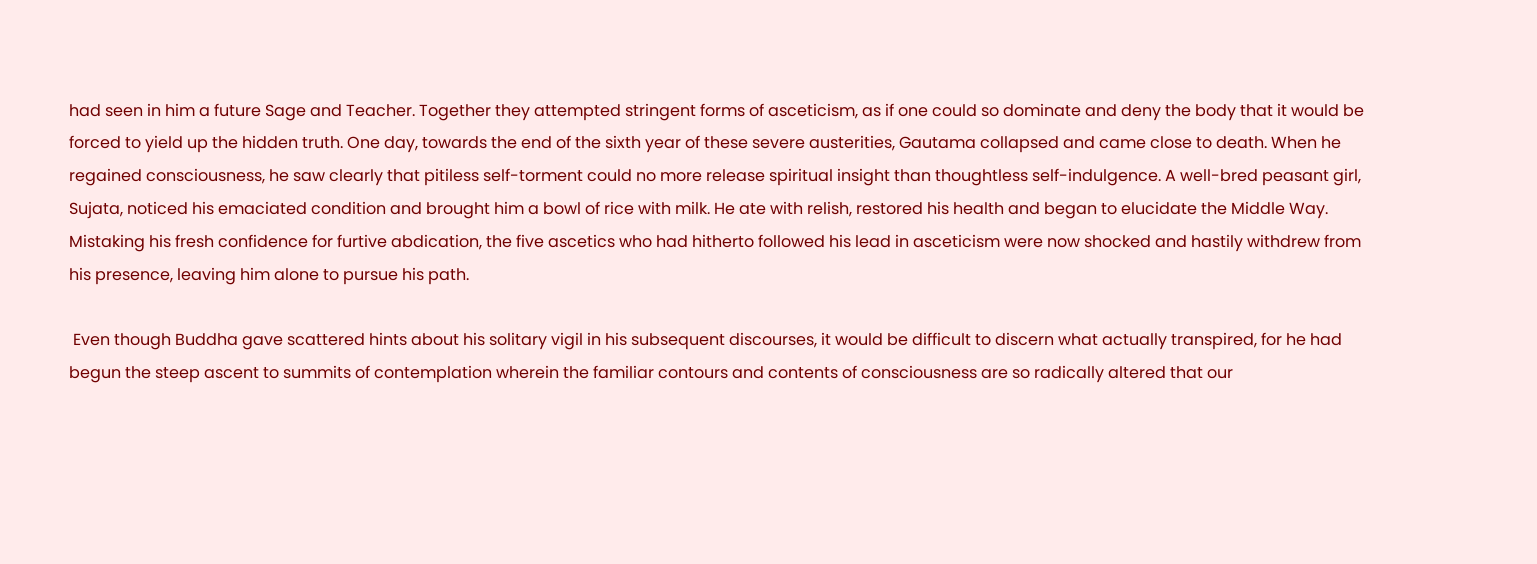had seen in him a future Sage and Teacher. Together they attempted stringent forms of asceticism, as if one could so dominate and deny the body that it would be forced to yield up the hidden truth. One day, towards the end of the sixth year of these severe austerities, Gautama collapsed and came close to death. When he regained consciousness, he saw clearly that pitiless self-torment could no more release spiritual insight than thoughtless self-indulgence. A well-bred peasant girl, Sujata, noticed his emaciated condition and brought him a bowl of rice with milk. He ate with relish, restored his health and began to elucidate the Middle Way. Mistaking his fresh confidence for furtive abdication, the five ascetics who had hitherto followed his lead in asceticism were now shocked and hastily withdrew from his presence, leaving him alone to pursue his path.

 Even though Buddha gave scattered hints about his solitary vigil in his subsequent discourses, it would be difficult to discern what actually transpired, for he had begun the steep ascent to summits of contemplation wherein the familiar contours and contents of consciousness are so radically altered that our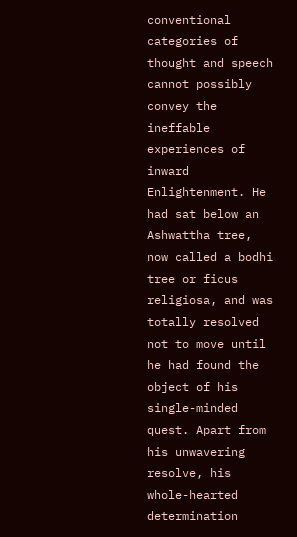conventional categories of thought and speech cannot possibly convey the ineffable experiences of inward Enlightenment. He had sat below an Ashwattha tree, now called a bodhi tree or ficus religiosa, and was totally resolved not to move until he had found the object of his single-minded quest. Apart from his unwavering resolve, his whole-hearted determination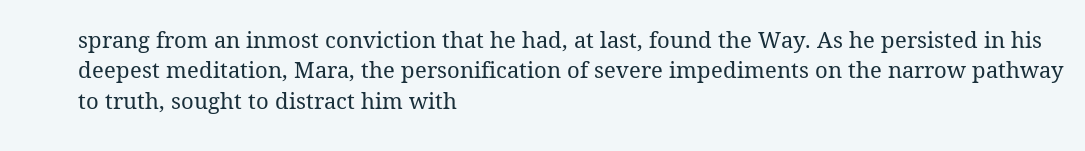sprang from an inmost conviction that he had, at last, found the Way. As he persisted in his deepest meditation, Mara, the personification of severe impediments on the narrow pathway to truth, sought to distract him with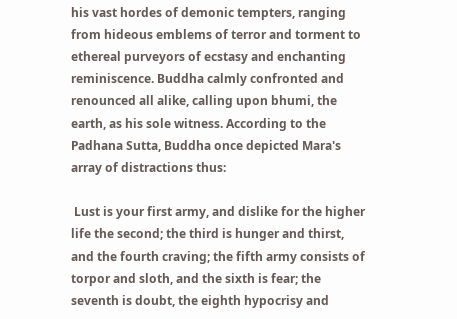his vast hordes of demonic tempters, ranging from hideous emblems of terror and torment to ethereal purveyors of ecstasy and enchanting reminiscence. Buddha calmly confronted and renounced all alike, calling upon bhumi, the earth, as his sole witness. According to the Padhana Sutta, Buddha once depicted Mara's array of distractions thus:

 Lust is your first army, and dislike for the higher life the second; the third is hunger and thirst, and the fourth craving; the fifth army consists of torpor and sloth, and the sixth is fear; the seventh is doubt, the eighth hypocrisy and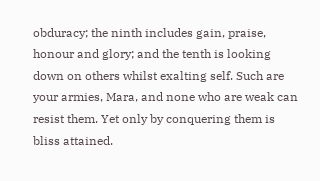obduracy; the ninth includes gain, praise, honour and glory; and the tenth is looking down on others whilst exalting self. Such are your armies, Mara, and none who are weak can resist them. Yet only by conquering them is bliss attained.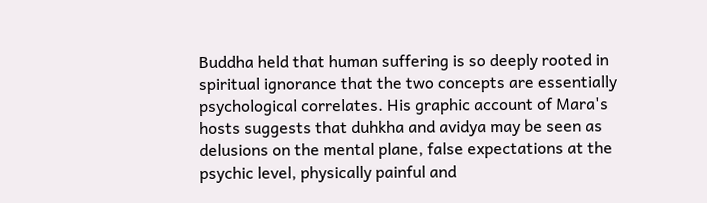Buddha held that human suffering is so deeply rooted in spiritual ignorance that the two concepts are essentially psychological correlates. His graphic account of Mara's hosts suggests that duhkha and avidya may be seen as delusions on the mental plane, false expectations at the psychic level, physically painful and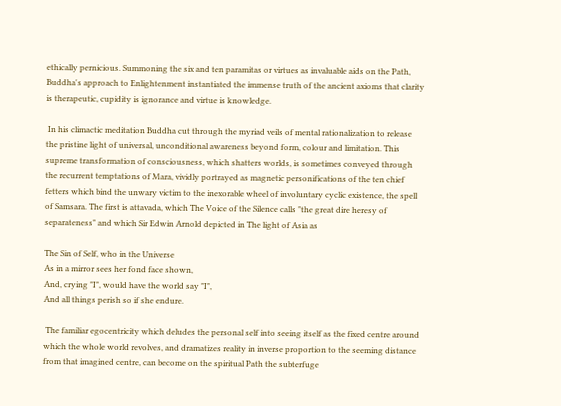ethically pernicious. Summoning the six and ten paramitas or virtues as invaluable aids on the Path, Buddha's approach to Enlightenment instantiated the immense truth of the ancient axioms that clarity is therapeutic, cupidity is ignorance and virtue is knowledge.

 In his climactic meditation Buddha cut through the myriad veils of mental rationalization to release the pristine light of universal, unconditional awareness beyond form, colour and limitation. This supreme transformation of consciousness, which shatters worlds, is sometimes conveyed through the recurrent temptations of Mara, vividly portrayed as magnetic personifications of the ten chief fetters which bind the unwary victim to the inexorable wheel of involuntary cyclic existence, the spell of Samsara. The first is attavada, which The Voice of the Silence calls "the great dire heresy of separateness" and which Sir Edwin Arnold depicted in The light of Asia as

The Sin of Self, who in the Universe
As in a mirror sees her fond face shown,
And, crying "I", would have the world say "I",
And all things perish so if she endure.

 The familiar egocentricity which deludes the personal self into seeing itself as the fixed centre around which the whole world revolves, and dramatizes reality in inverse proportion to the seeming distance from that imagined centre, can become on the spiritual Path the subterfuge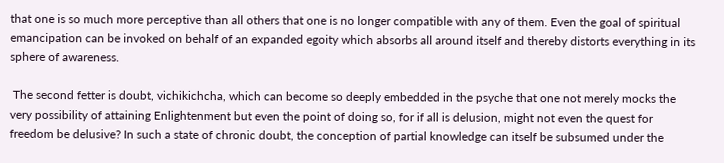that one is so much more perceptive than all others that one is no longer compatible with any of them. Even the goal of spiritual emancipation can be invoked on behalf of an expanded egoity which absorbs all around itself and thereby distorts everything in its sphere of awareness.

 The second fetter is doubt, vichikichcha, which can become so deeply embedded in the psyche that one not merely mocks the very possibility of attaining Enlightenment but even the point of doing so, for if all is delusion, might not even the quest for freedom be delusive? In such a state of chronic doubt, the conception of partial knowledge can itself be subsumed under the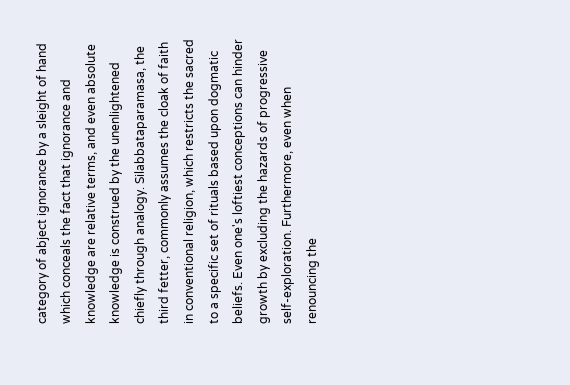category of abject ignorance by a sleight of hand which conceals the fact that ignorance and knowledge are relative terms, and even absolute knowledge is construed by the unenlightened chiefly through analogy. Silabbataparamasa, the third fetter, commonly assumes the cloak of faith in conventional religion, which restricts the sacred to a specific set of rituals based upon dogmatic beliefs. Even one's loftiest conceptions can hinder growth by excluding the hazards of progressive self-exploration. Furthermore, even when renouncing the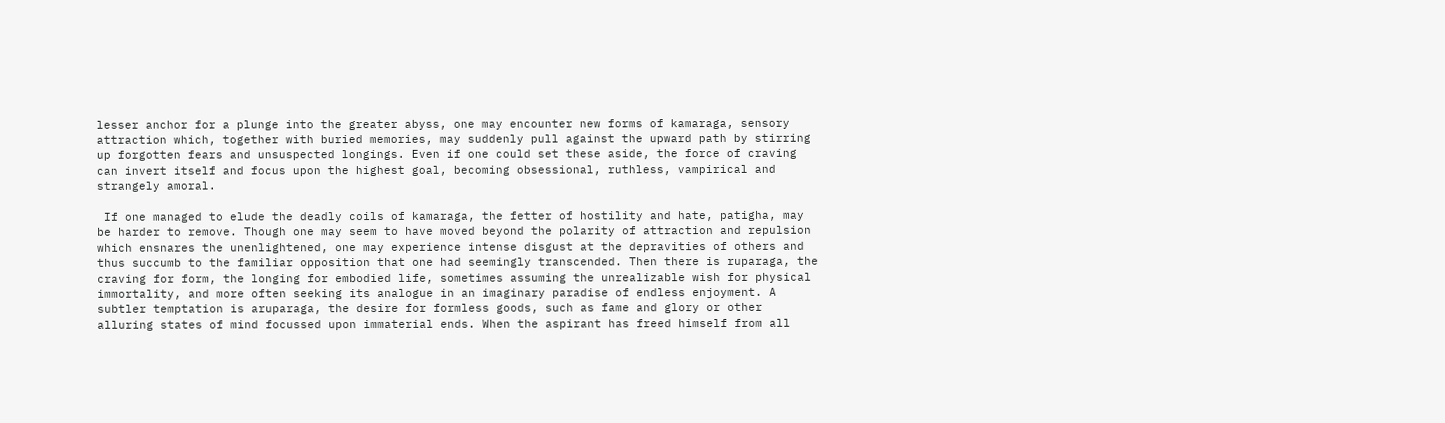lesser anchor for a plunge into the greater abyss, one may encounter new forms of kamaraga, sensory attraction which, together with buried memories, may suddenly pull against the upward path by stirring up forgotten fears and unsuspected longings. Even if one could set these aside, the force of craving can invert itself and focus upon the highest goal, becoming obsessional, ruthless, vampirical and strangely amoral.

 If one managed to elude the deadly coils of kamaraga, the fetter of hostility and hate, patigha, may be harder to remove. Though one may seem to have moved beyond the polarity of attraction and repulsion which ensnares the unenlightened, one may experience intense disgust at the depravities of others and thus succumb to the familiar opposition that one had seemingly transcended. Then there is ruparaga, the craving for form, the longing for embodied life, sometimes assuming the unrealizable wish for physical immortality, and more often seeking its analogue in an imaginary paradise of endless enjoyment. A subtler temptation is aruparaga, the desire for formless goods, such as fame and glory or other alluring states of mind focussed upon immaterial ends. When the aspirant has freed himself from all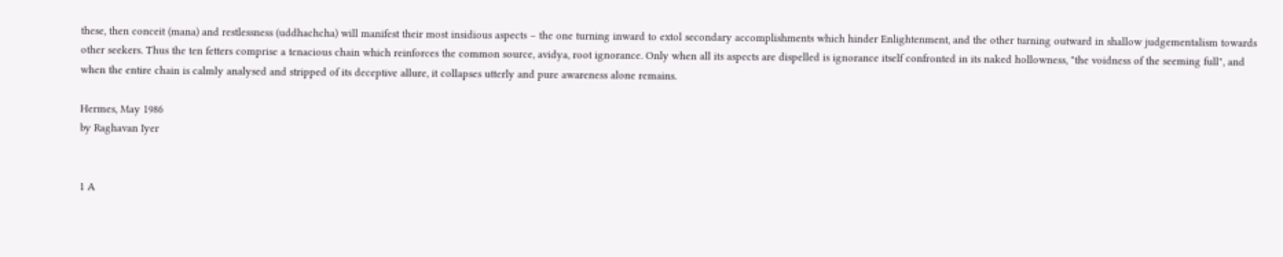these, then conceit (mana) and restlessness (uddhachcha) will manifest their most insidious aspects – the one turning inward to extol secondary accomplishments which hinder Enlightenment, and the other turning outward in shallow judgementalism towards other seekers. Thus the ten fetters comprise a tenacious chain which reinforces the common source, avidya, root ignorance. Only when all its aspects are dispelled is ignorance itself confronted in its naked hollowness, "the voidness of the seeming full", and when the entire chain is calmly analysed and stripped of its deceptive allure, it collapses utterly and pure awareness alone remains.

Hermes, May 1986
by Raghavan Iyer


1 A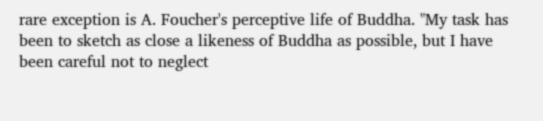rare exception is A. Foucher's perceptive life of Buddha. "My task has been to sketch as close a likeness of Buddha as possible, but I have been careful not to neglect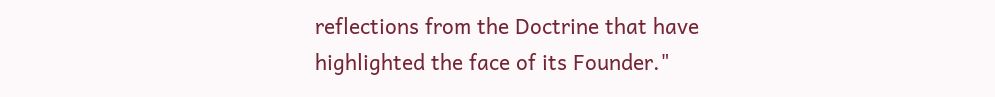reflections from the Doctrine that have highlighted the face of its Founder."